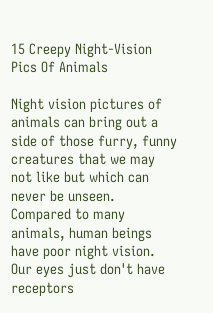15 Creepy Night-Vision Pics Of Animals

Night vision pictures of animals can bring out a side of those furry, funny creatures that we may not like but which can never be unseen. Compared to many animals, human beings have poor night vision. Our eyes just don't have receptors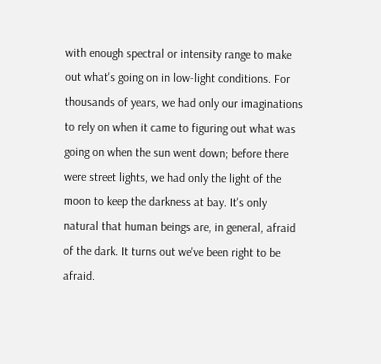with enough spectral or intensity range to make out what's going on in low-light conditions. For thousands of years, we had only our imaginations to rely on when it came to figuring out what was going on when the sun went down; before there were street lights, we had only the light of the moon to keep the darkness at bay. It's only natural that human beings are, in general, afraid of the dark. It turns out we've been right to be afraid.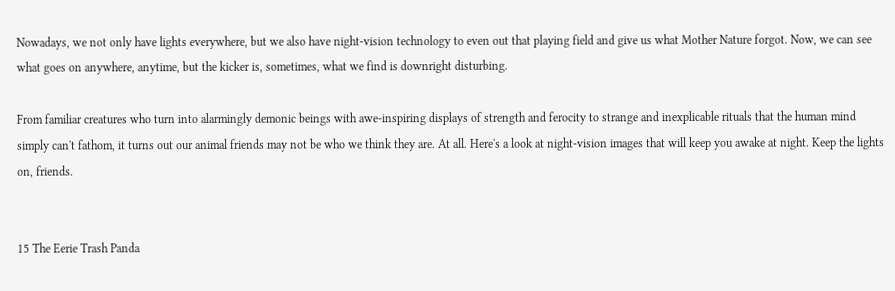Nowadays, we not only have lights everywhere, but we also have night-vision technology to even out that playing field and give us what Mother Nature forgot. Now, we can see what goes on anywhere, anytime, but the kicker is, sometimes, what we find is downright disturbing.

From familiar creatures who turn into alarmingly demonic beings with awe-inspiring displays of strength and ferocity to strange and inexplicable rituals that the human mind simply can't fathom, it turns out our animal friends may not be who we think they are. At all. Here's a look at night-vision images that will keep you awake at night. Keep the lights on, friends.


15 The Eerie Trash Panda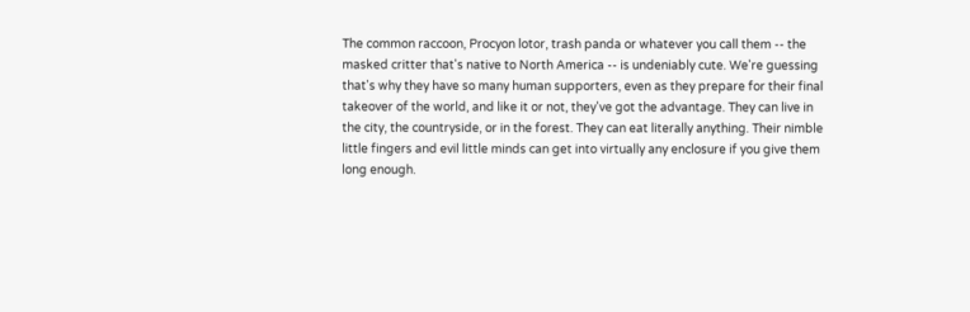The common raccoon, Procyon lotor, trash panda or whatever you call them -- the masked critter that's native to North America -- is undeniably cute. We're guessing that's why they have so many human supporters, even as they prepare for their final takeover of the world, and like it or not, they've got the advantage. They can live in the city, the countryside, or in the forest. They can eat literally anything. Their nimble little fingers and evil little minds can get into virtually any enclosure if you give them long enough.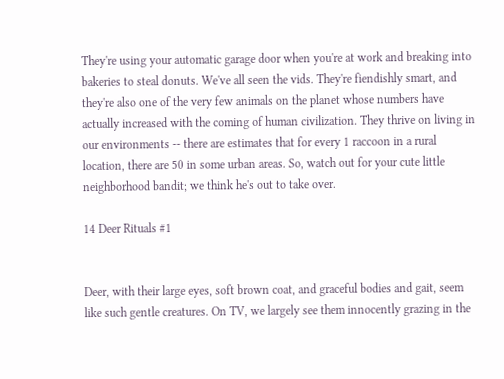They're using your automatic garage door when you're at work and breaking into bakeries to steal donuts. We've all seen the vids. They're fiendishly smart, and they're also one of the very few animals on the planet whose numbers have actually increased with the coming of human civilization. They thrive on living in our environments -- there are estimates that for every 1 raccoon in a rural location, there are 50 in some urban areas. So, watch out for your cute little neighborhood bandit; we think he's out to take over.

14 Deer Rituals #1


Deer, with their large eyes, soft brown coat, and graceful bodies and gait, seem like such gentle creatures. On TV, we largely see them innocently grazing in the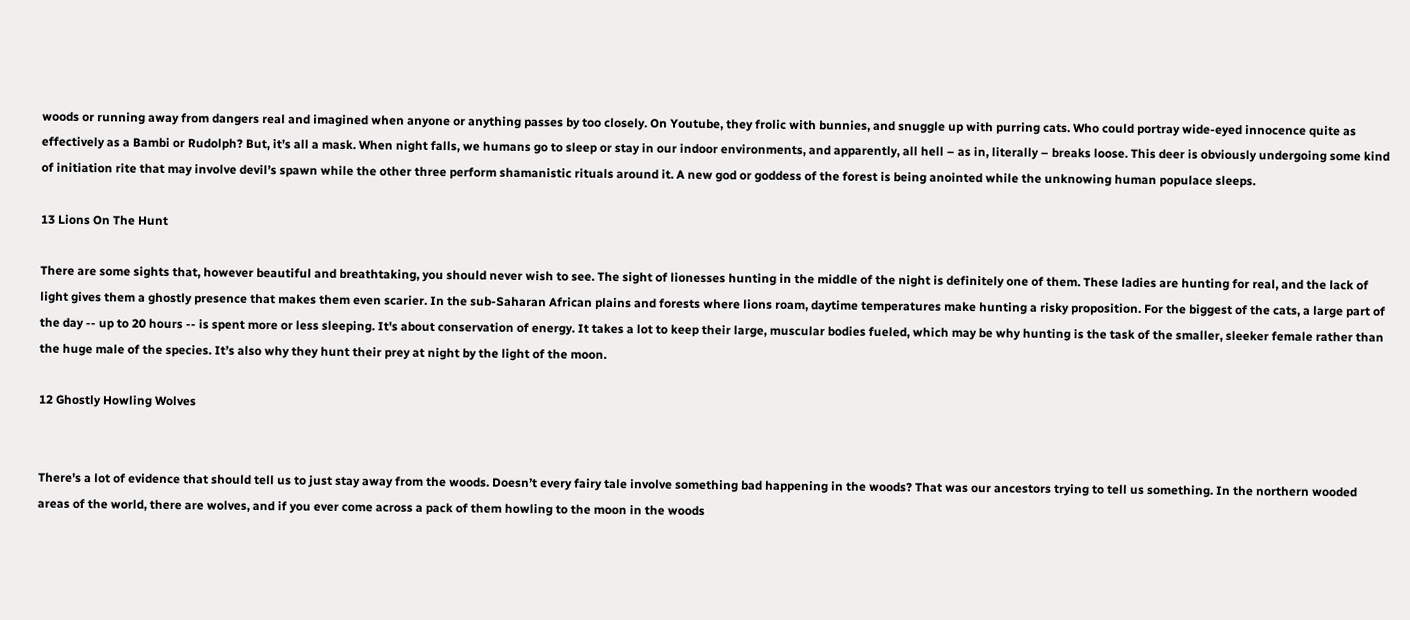woods or running away from dangers real and imagined when anyone or anything passes by too closely. On Youtube, they frolic with bunnies, and snuggle up with purring cats. Who could portray wide-eyed innocence quite as effectively as a Bambi or Rudolph? But, it’s all a mask. When night falls, we humans go to sleep or stay in our indoor environments, and apparently, all hell – as in, literally – breaks loose. This deer is obviously undergoing some kind of initiation rite that may involve devil’s spawn while the other three perform shamanistic rituals around it. A new god or goddess of the forest is being anointed while the unknowing human populace sleeps.

13 Lions On The Hunt

There are some sights that, however beautiful and breathtaking, you should never wish to see. The sight of lionesses hunting in the middle of the night is definitely one of them. These ladies are hunting for real, and the lack of light gives them a ghostly presence that makes them even scarier. In the sub-Saharan African plains and forests where lions roam, daytime temperatures make hunting a risky proposition. For the biggest of the cats, a large part of the day -- up to 20 hours -- is spent more or less sleeping. It's about conservation of energy. It takes a lot to keep their large, muscular bodies fueled, which may be why hunting is the task of the smaller, sleeker female rather than the huge male of the species. It’s also why they hunt their prey at night by the light of the moon.

12 Ghostly Howling Wolves


There's a lot of evidence that should tell us to just stay away from the woods. Doesn’t every fairy tale involve something bad happening in the woods? That was our ancestors trying to tell us something. In the northern wooded areas of the world, there are wolves, and if you ever come across a pack of them howling to the moon in the woods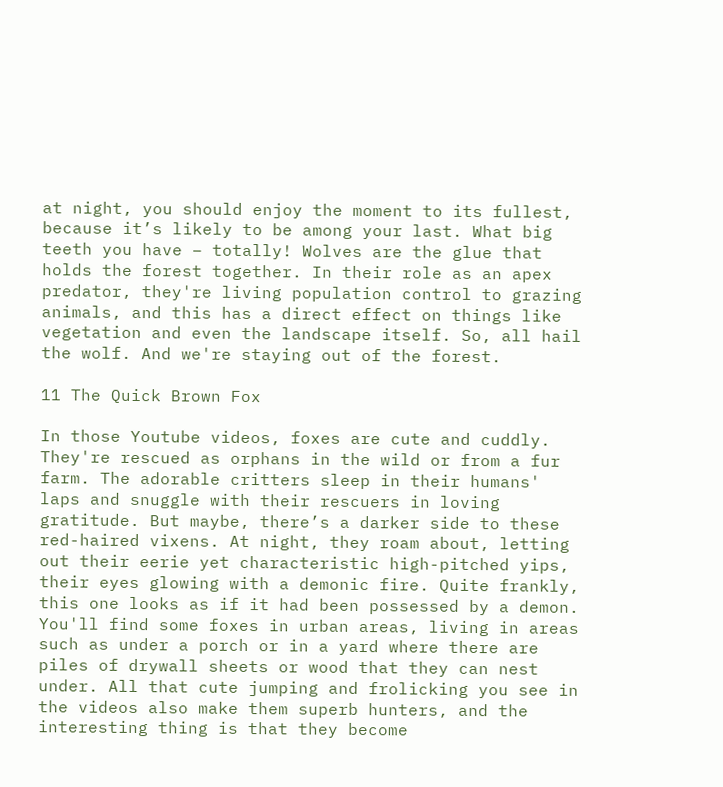at night, you should enjoy the moment to its fullest, because it’s likely to be among your last. What big teeth you have – totally! Wolves are the glue that holds the forest together. In their role as an apex predator, they're living population control to grazing animals, and this has a direct effect on things like vegetation and even the landscape itself. So, all hail the wolf. And we're staying out of the forest.

11 The Quick Brown Fox

In those Youtube videos, foxes are cute and cuddly. They're rescued as orphans in the wild or from a fur farm. The adorable critters sleep in their humans' laps and snuggle with their rescuers in loving gratitude. But maybe, there’s a darker side to these red-haired vixens. At night, they roam about, letting out their eerie yet characteristic high-pitched yips, their eyes glowing with a demonic fire. Quite frankly, this one looks as if it had been possessed by a demon. You'll find some foxes in urban areas, living in areas such as under a porch or in a yard where there are piles of drywall sheets or wood that they can nest under. All that cute jumping and frolicking you see in the videos also make them superb hunters, and the interesting thing is that they become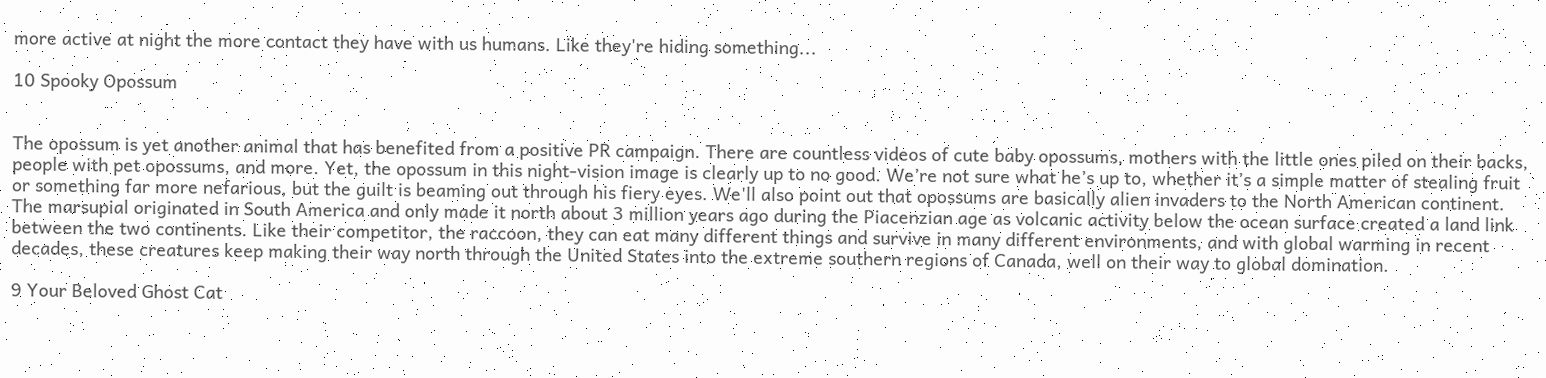more active at night the more contact they have with us humans. Like they're hiding something...

10 Spooky Opossum


The opossum is yet another animal that has benefited from a positive PR campaign. There are countless videos of cute baby opossums, mothers with the little ones piled on their backs, people with pet opossums, and more. Yet, the opossum in this night-vision image is clearly up to no good. We’re not sure what he’s up to, whether it’s a simple matter of stealing fruit or something far more nefarious, but the guilt is beaming out through his fiery eyes. We'll also point out that opossums are basically alien invaders to the North American continent. The marsupial originated in South America and only made it north about 3 million years ago during the Piacenzian age as volcanic activity below the ocean surface created a land link between the two continents. Like their competitor, the raccoon, they can eat many different things and survive in many different environments, and with global warming in recent decades, these creatures keep making their way north through the United States into the extreme southern regions of Canada, well on their way to global domination.

9 Your Beloved Ghost Cat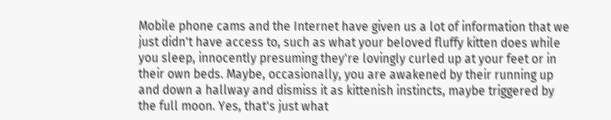Mobile phone cams and the Internet have given us a lot of information that we just didn't have access to, such as what your beloved fluffy kitten does while you sleep, innocently presuming they're lovingly curled up at your feet or in their own beds. Maybe, occasionally, you are awakened by their running up and down a hallway and dismiss it as kittenish instincts, maybe triggered by the full moon. Yes, that's just what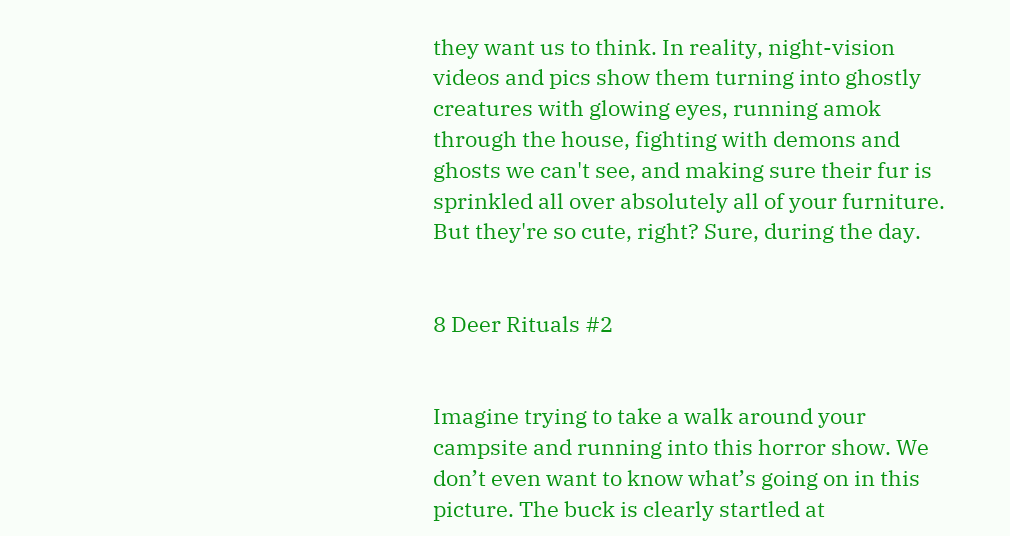they want us to think. In reality, night-vision videos and pics show them turning into ghostly creatures with glowing eyes, running amok through the house, fighting with demons and ghosts we can't see, and making sure their fur is sprinkled all over absolutely all of your furniture. But they're so cute, right? Sure, during the day.


8 Deer Rituals #2


Imagine trying to take a walk around your campsite and running into this horror show. We don’t even want to know what’s going on in this picture. The buck is clearly startled at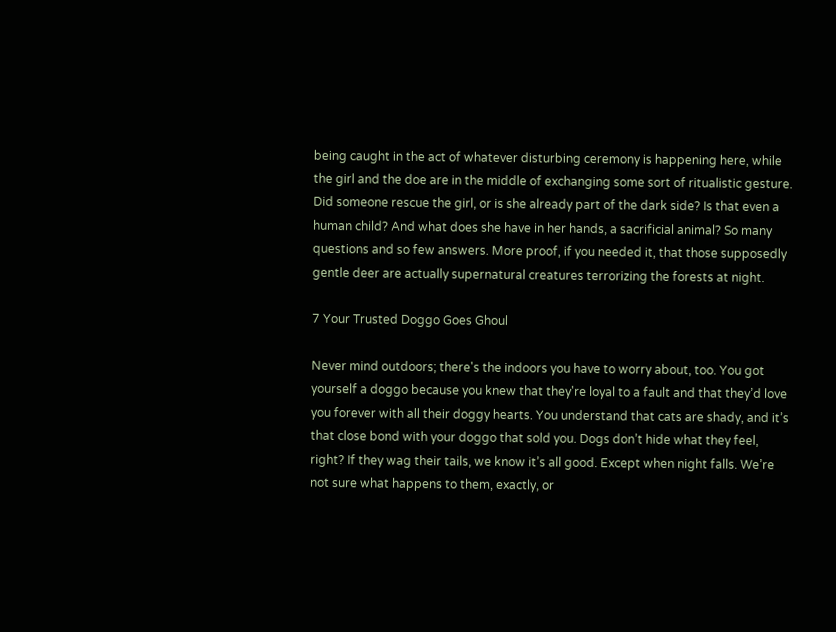being caught in the act of whatever disturbing ceremony is happening here, while the girl and the doe are in the middle of exchanging some sort of ritualistic gesture. Did someone rescue the girl, or is she already part of the dark side? Is that even a human child? And what does she have in her hands, a sacrificial animal? So many questions and so few answers. More proof, if you needed it, that those supposedly gentle deer are actually supernatural creatures terrorizing the forests at night.

7 Your Trusted Doggo Goes Ghoul

Never mind outdoors; there's the indoors you have to worry about, too. You got yourself a doggo because you knew that they're loyal to a fault and that they’d love you forever with all their doggy hearts. You understand that cats are shady, and it’s that close bond with your doggo that sold you. Dogs don’t hide what they feel, right? If they wag their tails, we know it’s all good. Except when night falls. We’re not sure what happens to them, exactly, or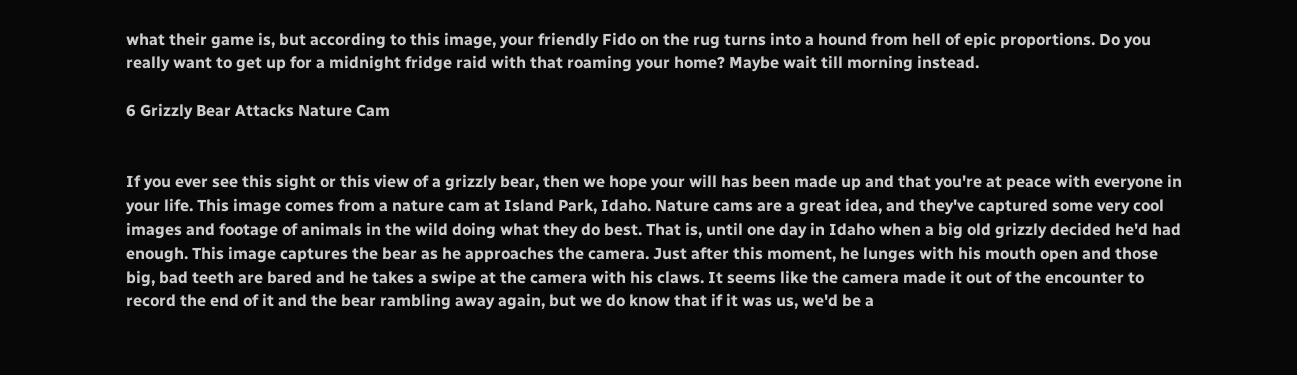what their game is, but according to this image, your friendly Fido on the rug turns into a hound from hell of epic proportions. Do you really want to get up for a midnight fridge raid with that roaming your home? Maybe wait till morning instead.

6 Grizzly Bear Attacks Nature Cam


If you ever see this sight or this view of a grizzly bear, then we hope your will has been made up and that you're at peace with everyone in your life. This image comes from a nature cam at Island Park, Idaho. Nature cams are a great idea, and they've captured some very cool images and footage of animals in the wild doing what they do best. That is, until one day in Idaho when a big old grizzly decided he'd had enough. This image captures the bear as he approaches the camera. Just after this moment, he lunges with his mouth open and those big, bad teeth are bared and he takes a swipe at the camera with his claws. It seems like the camera made it out of the encounter to record the end of it and the bear rambling away again, but we do know that if it was us, we'd be a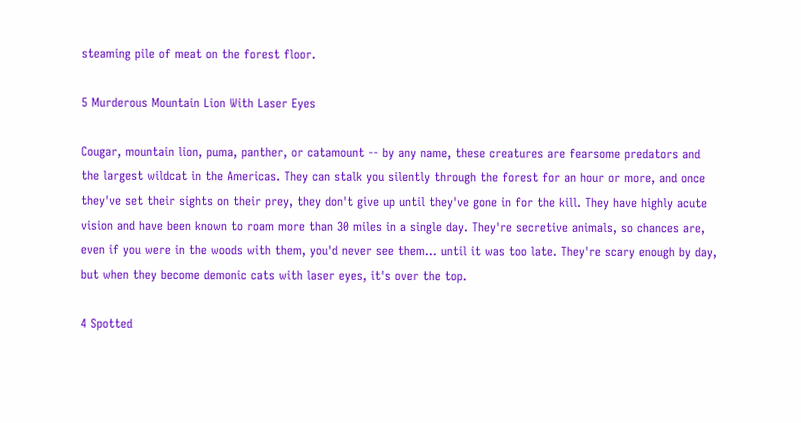steaming pile of meat on the forest floor.

5 Murderous Mountain Lion With Laser Eyes

Cougar, mountain lion, puma, panther, or catamount -- by any name, these creatures are fearsome predators and the largest wildcat in the Americas. They can stalk you silently through the forest for an hour or more, and once they've set their sights on their prey, they don't give up until they've gone in for the kill. They have highly acute vision and have been known to roam more than 30 miles in a single day. They're secretive animals, so chances are, even if you were in the woods with them, you'd never see them... until it was too late. They're scary enough by day, but when they become demonic cats with laser eyes, it's over the top.

4 Spotted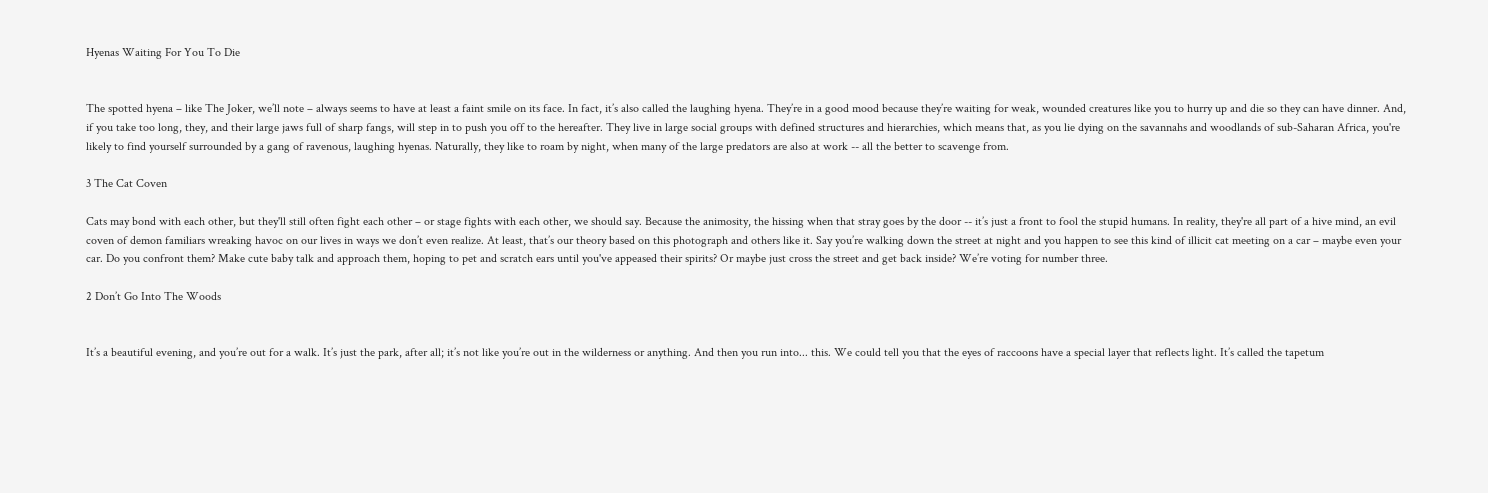Hyenas Waiting For You To Die


The spotted hyena – like The Joker, we’ll note – always seems to have at least a faint smile on its face. In fact, it’s also called the laughing hyena. They’re in a good mood because they’re waiting for weak, wounded creatures like you to hurry up and die so they can have dinner. And, if you take too long, they, and their large jaws full of sharp fangs, will step in to push you off to the hereafter. They live in large social groups with defined structures and hierarchies, which means that, as you lie dying on the savannahs and woodlands of sub-Saharan Africa, you're likely to find yourself surrounded by a gang of ravenous, laughing hyenas. Naturally, they like to roam by night, when many of the large predators are also at work -- all the better to scavenge from.

3 The Cat Coven

Cats may bond with each other, but they'll still often fight each other – or stage fights with each other, we should say. Because the animosity, the hissing when that stray goes by the door -- it’s just a front to fool the stupid humans. In reality, they're all part of a hive mind, an evil coven of demon familiars wreaking havoc on our lives in ways we don’t even realize. At least, that’s our theory based on this photograph and others like it. Say you’re walking down the street at night and you happen to see this kind of illicit cat meeting on a car – maybe even your car. Do you confront them? Make cute baby talk and approach them, hoping to pet and scratch ears until you've appeased their spirits? Or maybe just cross the street and get back inside? We’re voting for number three.

2 Don’t Go Into The Woods


It’s a beautiful evening, and you’re out for a walk. It’s just the park, after all; it’s not like you’re out in the wilderness or anything. And then you run into... this. We could tell you that the eyes of raccoons have a special layer that reflects light. It’s called the tapetum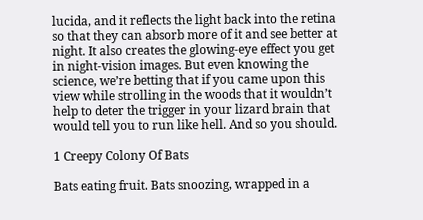lucida, and it reflects the light back into the retina so that they can absorb more of it and see better at night. It also creates the glowing-eye effect you get in night-vision images. But even knowing the science, we’re betting that if you came upon this view while strolling in the woods that it wouldn’t help to deter the trigger in your lizard brain that would tell you to run like hell. And so you should.

1 Creepy Colony Of Bats

Bats eating fruit. Bats snoozing, wrapped in a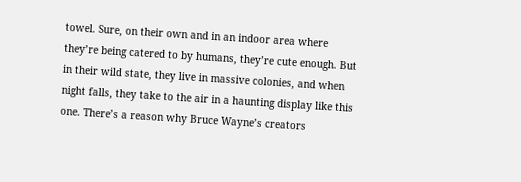towel. Sure, on their own and in an indoor area where they’re being catered to by humans, they’re cute enough. But in their wild state, they live in massive colonies, and when night falls, they take to the air in a haunting display like this one. There’s a reason why Bruce Wayne’s creators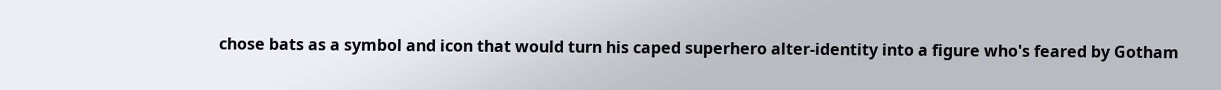chose bats as a symbol and icon that would turn his caped superhero alter-identity into a figure who's feared by Gotham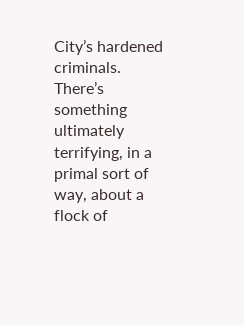City’s hardened criminals. There’s something ultimately terrifying, in a primal sort of way, about a flock of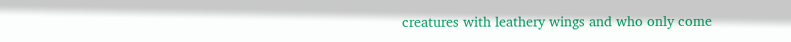creatures with leathery wings and who only come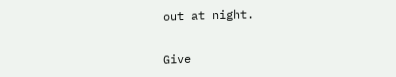out at night.


Give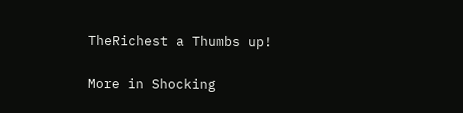TheRichest a Thumbs up!

More in Shocking